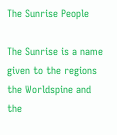The Sunrise People

The Sunrise is a name given to the regions the Worldspine and the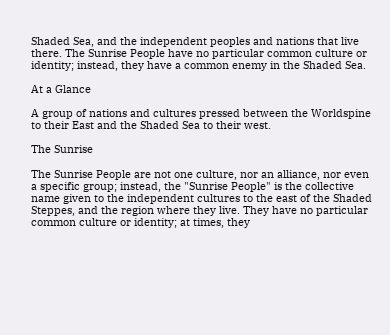Shaded Sea, and the independent peoples and nations that live there. The Sunrise People have no particular common culture or identity; instead, they have a common enemy in the Shaded Sea.

At a Glance

A group of nations and cultures pressed between the Worldspine to their East and the Shaded Sea to their west.

The Sunrise

The Sunrise People are not one culture, nor an alliance, nor even a specific group; instead, the "Sunrise People" is the collective name given to the independent cultures to the east of the Shaded Steppes, and the region where they live. They have no particular common culture or identity; at times, they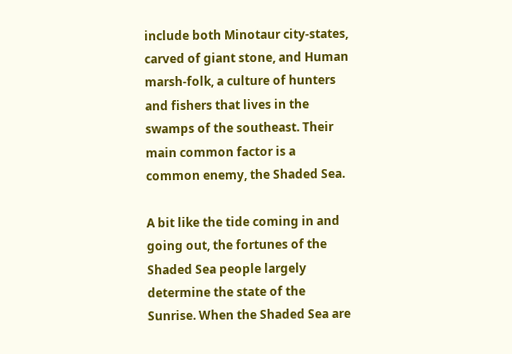include both Minotaur city-states, carved of giant stone, and Human marsh-folk, a culture of hunters and fishers that lives in the swamps of the southeast. Their main common factor is a common enemy, the Shaded Sea.

A bit like the tide coming in and going out, the fortunes of the Shaded Sea people largely determine the state of the Sunrise. When the Shaded Sea are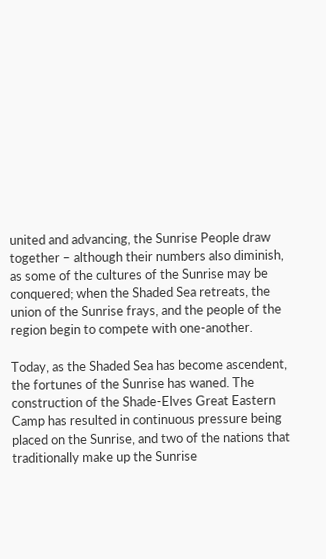united and advancing, the Sunrise People draw together – although their numbers also diminish, as some of the cultures of the Sunrise may be conquered; when the Shaded Sea retreats, the union of the Sunrise frays, and the people of the region begin to compete with one-another.

Today, as the Shaded Sea has become ascendent, the fortunes of the Sunrise has waned. The construction of the Shade-Elves Great Eastern Camp has resulted in continuous pressure being placed on the Sunrise, and two of the nations that traditionally make up the Sunrise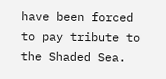have been forced to pay tribute to the Shaded Sea.